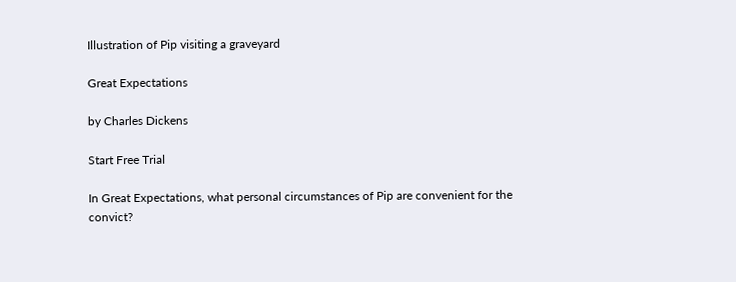Illustration of Pip visiting a graveyard

Great Expectations

by Charles Dickens

Start Free Trial

In Great Expectations, what personal circumstances of Pip are convenient for the convict?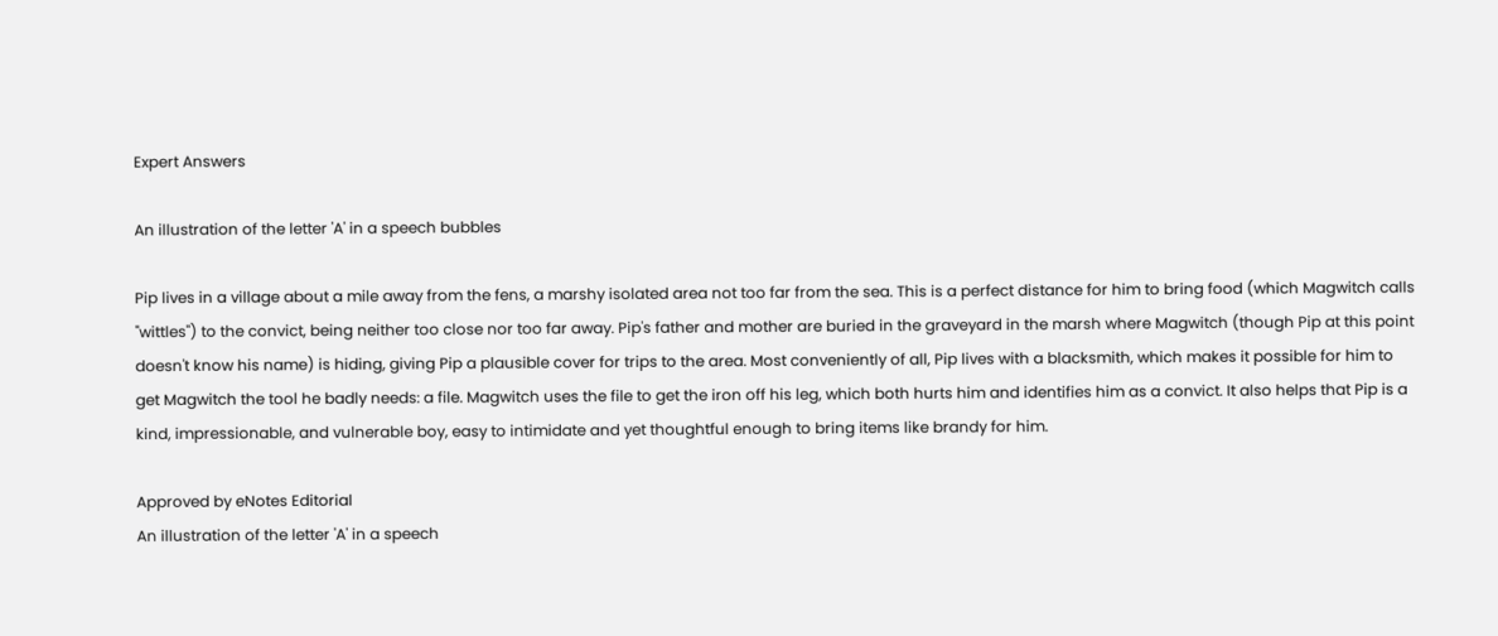Expert Answers

An illustration of the letter 'A' in a speech bubbles

Pip lives in a village about a mile away from the fens, a marshy isolated area not too far from the sea. This is a perfect distance for him to bring food (which Magwitch calls "wittles") to the convict, being neither too close nor too far away. Pip's father and mother are buried in the graveyard in the marsh where Magwitch (though Pip at this point doesn't know his name) is hiding, giving Pip a plausible cover for trips to the area. Most conveniently of all, Pip lives with a blacksmith, which makes it possible for him to get Magwitch the tool he badly needs: a file. Magwitch uses the file to get the iron off his leg, which both hurts him and identifies him as a convict. It also helps that Pip is a kind, impressionable, and vulnerable boy, easy to intimidate and yet thoughtful enough to bring items like brandy for him.

Approved by eNotes Editorial
An illustration of the letter 'A' in a speech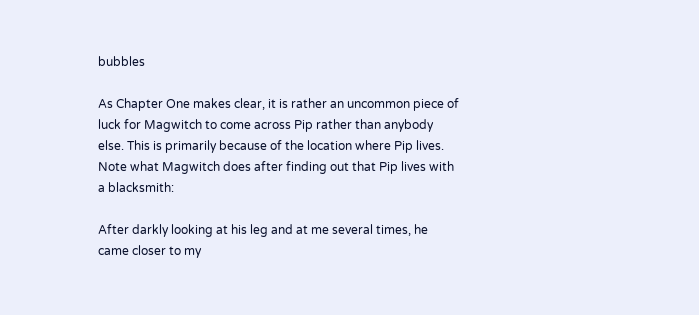bubbles

As Chapter One makes clear, it is rather an uncommon piece of luck for Magwitch to come across Pip rather than anybody else. This is primarily because of the location where Pip lives. Note what Magwitch does after finding out that Pip lives with a blacksmith:

After darkly looking at his leg and at me several times, he came closer to my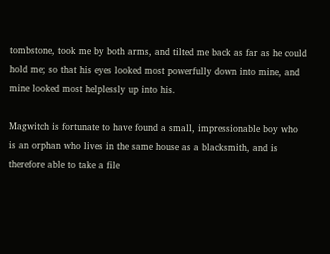tombstone, took me by both arms, and tilted me back as far as he could hold me; so that his eyes looked most powerfully down into mine, and mine looked most helplessly up into his.

Magwitch is fortunate to have found a small, impressionable boy who is an orphan who lives in the same house as a blacksmith, and is therefore able to take a file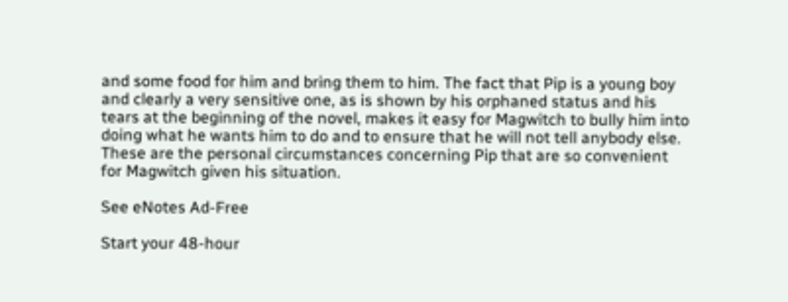and some food for him and bring them to him. The fact that Pip is a young boy and clearly a very sensitive one, as is shown by his orphaned status and his tears at the beginning of the novel, makes it easy for Magwitch to bully him into doing what he wants him to do and to ensure that he will not tell anybody else. These are the personal circumstances concerning Pip that are so convenient for Magwitch given his situation.

See eNotes Ad-Free

Start your 48-hour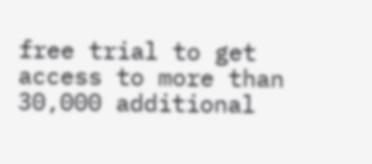free trial to get access to more than 30,000 additional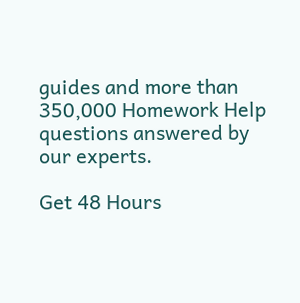guides and more than 350,000 Homework Help questions answered by our experts.

Get 48 Hours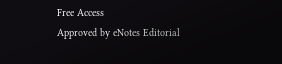Free Access
Approved by eNotes Editorial